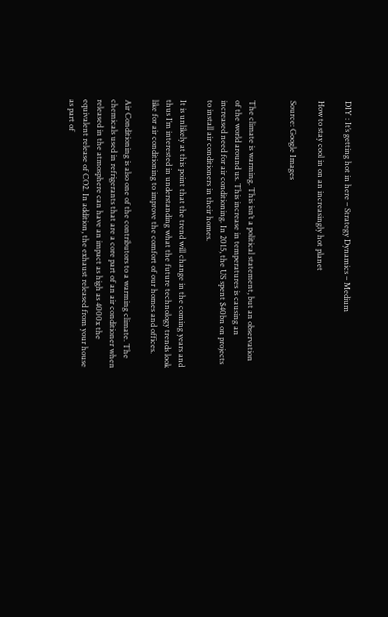DIY : It’s getting hot in here – Strategy Dynamics – Medium

How to stay cool in on an increasingly hot planet

Source: Google Images


The climate is warming. This isn’t a political statement, but an observation of the world around us. This increase in temperatures is causing an increased need for air conditioning. In 2015, the US spent $40bn on projects to install air conditioners in their homes.

It is unlikely at this point that the trend will change in the coming years and thus I’m interested in understanding what the future technology trends look like for air conditioning to improve the comfort of our homes and offices.

Air Conditioning is also one of the contributors to a warming climate. The chemicals used in refrigerants that are a core part of an air conditioner when released in the atmosphere can have an impact as high as 4000x the equivalent release of CO2. In addition, the exhaust released from your house as part of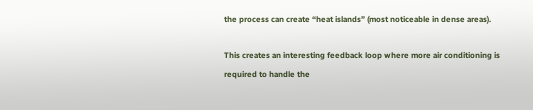the process can create “heat islands” (most noticeable in dense areas).

This creates an interesting feedback loop where more air conditioning is required to handle the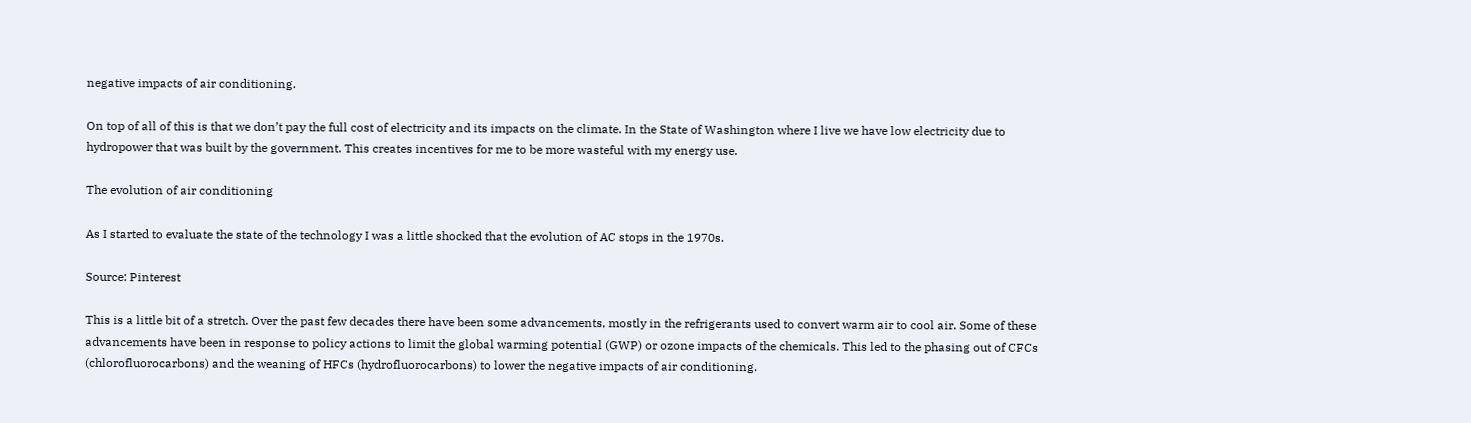negative impacts of air conditioning.

On top of all of this is that we don’t pay the full cost of electricity and its impacts on the climate. In the State of Washington where I live we have low electricity due to hydropower that was built by the government. This creates incentives for me to be more wasteful with my energy use.

The evolution of air conditioning

As I started to evaluate the state of the technology I was a little shocked that the evolution of AC stops in the 1970s.

Source: Pinterest

This is a little bit of a stretch. Over the past few decades there have been some advancements, mostly in the refrigerants used to convert warm air to cool air. Some of these advancements have been in response to policy actions to limit the global warming potential (GWP) or ozone impacts of the chemicals. This led to the phasing out of CFCs (chlorofluorocarbons) and the weaning of HFCs (hydrofluorocarbons) to lower the negative impacts of air conditioning.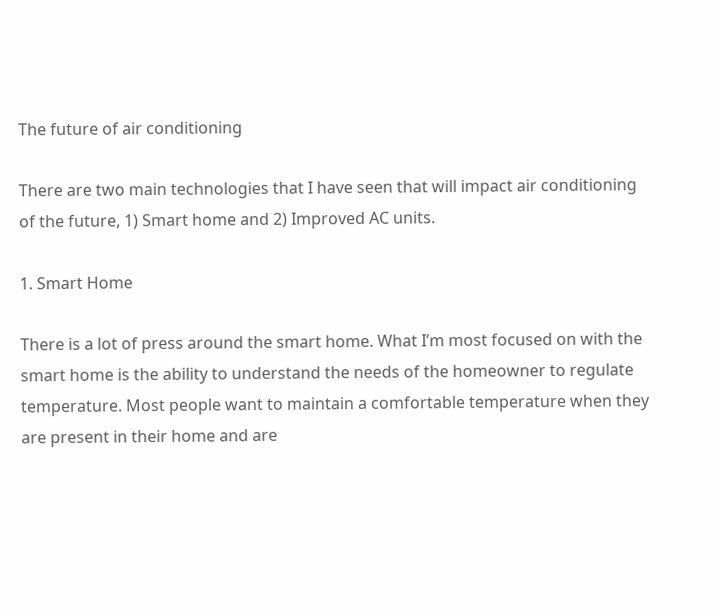The future of air conditioning

There are two main technologies that I have seen that will impact air conditioning of the future, 1) Smart home and 2) Improved AC units.

1. Smart Home

There is a lot of press around the smart home. What I’m most focused on with the smart home is the ability to understand the needs of the homeowner to regulate temperature. Most people want to maintain a comfortable temperature when they are present in their home and are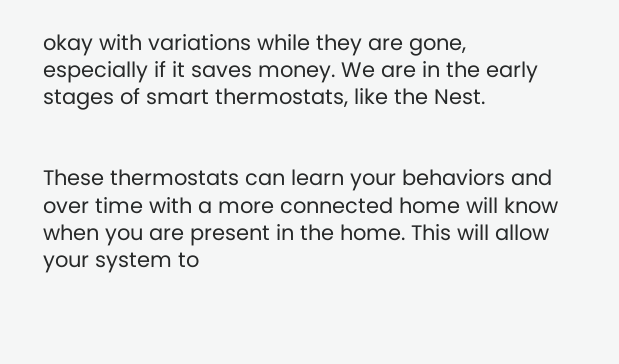okay with variations while they are gone, especially if it saves money. We are in the early stages of smart thermostats, like the Nest.


These thermostats can learn your behaviors and over time with a more connected home will know when you are present in the home. This will allow your system to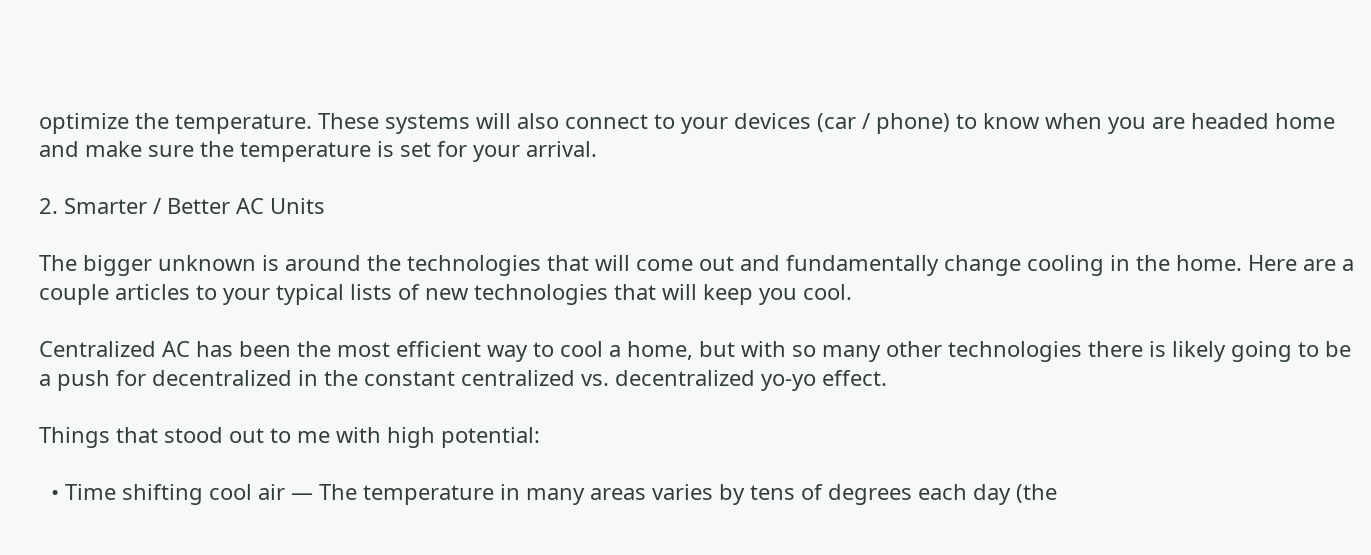optimize the temperature. These systems will also connect to your devices (car / phone) to know when you are headed home and make sure the temperature is set for your arrival.

2. Smarter / Better AC Units

The bigger unknown is around the technologies that will come out and fundamentally change cooling in the home. Here are a couple articles to your typical lists of new technologies that will keep you cool.

Centralized AC has been the most efficient way to cool a home, but with so many other technologies there is likely going to be a push for decentralized in the constant centralized vs. decentralized yo-yo effect.

Things that stood out to me with high potential:

  • Time shifting cool air — The temperature in many areas varies by tens of degrees each day (the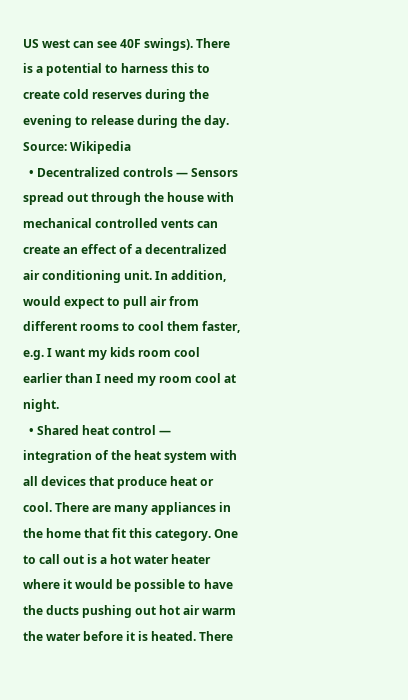US west can see 40F swings). There is a potential to harness this to create cold reserves during the evening to release during the day.
Source: Wikipedia
  • Decentralized controls — Sensors spread out through the house with mechanical controlled vents can create an effect of a decentralized air conditioning unit. In addition, would expect to pull air from different rooms to cool them faster, e.g. I want my kids room cool earlier than I need my room cool at night.
  • Shared heat control — integration of the heat system with all devices that produce heat or cool. There are many appliances in the home that fit this category. One to call out is a hot water heater where it would be possible to have the ducts pushing out hot air warm the water before it is heated. There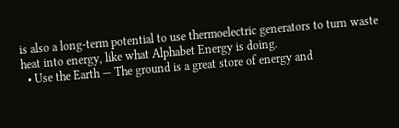is also a long-term potential to use thermoelectric generators to turn waste heat into energy, like what Alphabet Energy is doing.
  • Use the Earth — The ground is a great store of energy and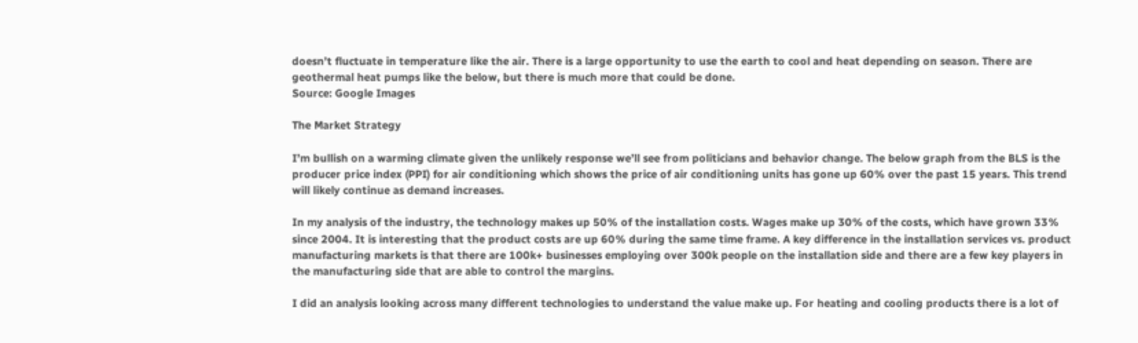doesn’t fluctuate in temperature like the air. There is a large opportunity to use the earth to cool and heat depending on season. There are geothermal heat pumps like the below, but there is much more that could be done.
Source: Google Images

The Market Strategy

I’m bullish on a warming climate given the unlikely response we’ll see from politicians and behavior change. The below graph from the BLS is the producer price index (PPI) for air conditioning which shows the price of air conditioning units has gone up 60% over the past 15 years. This trend will likely continue as demand increases.

In my analysis of the industry, the technology makes up 50% of the installation costs. Wages make up 30% of the costs, which have grown 33% since 2004. It is interesting that the product costs are up 60% during the same time frame. A key difference in the installation services vs. product manufacturing markets is that there are 100k+ businesses employing over 300k people on the installation side and there are a few key players in the manufacturing side that are able to control the margins.

I did an analysis looking across many different technologies to understand the value make up. For heating and cooling products there is a lot of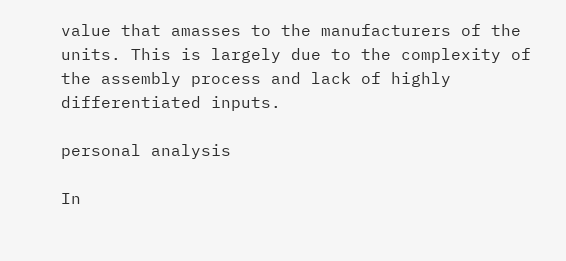value that amasses to the manufacturers of the units. This is largely due to the complexity of the assembly process and lack of highly differentiated inputs.

personal analysis

In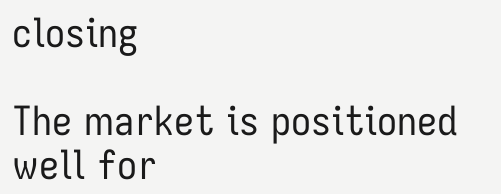closing

The market is positioned well for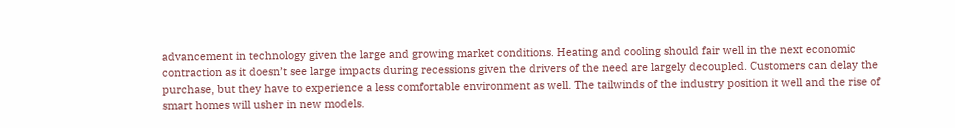advancement in technology given the large and growing market conditions. Heating and cooling should fair well in the next economic contraction as it doesn’t see large impacts during recessions given the drivers of the need are largely decoupled. Customers can delay the purchase, but they have to experience a less comfortable environment as well. The tailwinds of the industry position it well and the rise of smart homes will usher in new models.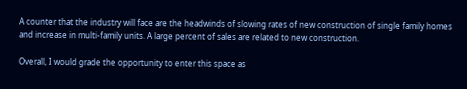A counter that the industry will face are the headwinds of slowing rates of new construction of single family homes and increase in multi-family units. A large percent of sales are related to new construction.

Overall, I would grade the opportunity to enter this space as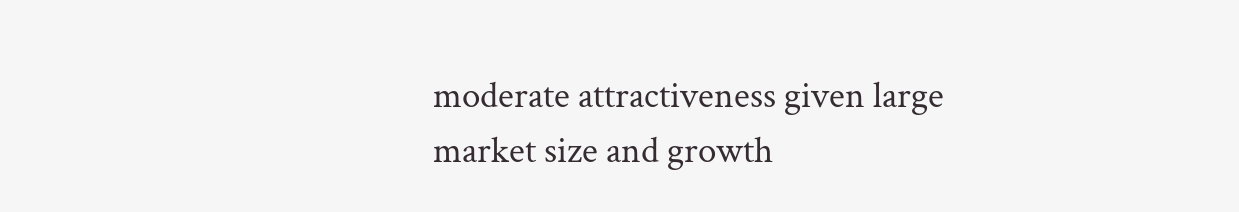moderate attractiveness given large market size and growth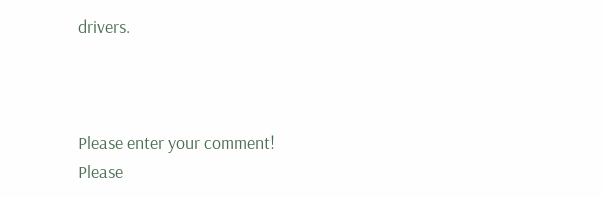drivers.



Please enter your comment!
Please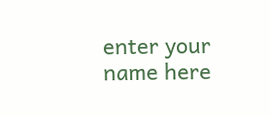enter your name here